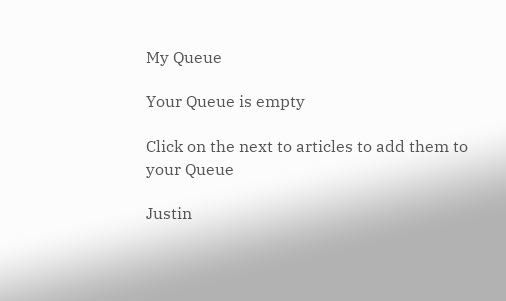My Queue

Your Queue is empty

Click on the next to articles to add them to your Queue

Justin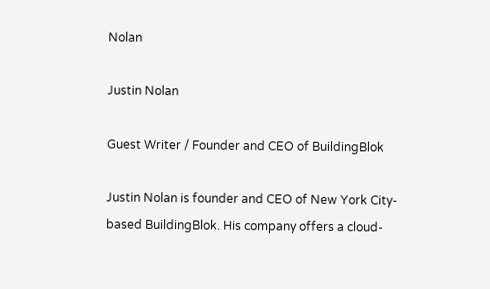Nolan

Justin Nolan

Guest Writer / Founder and CEO of BuildingBlok

Justin Nolan is founder and CEO of New York City-based BuildingBlok. His company offers a cloud-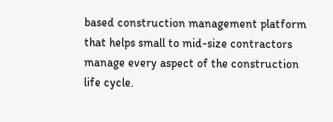based construction management platform that helps small to mid-size contractors manage every aspect of the construction life cycle.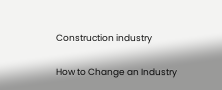Construction industry

How to Change an Industry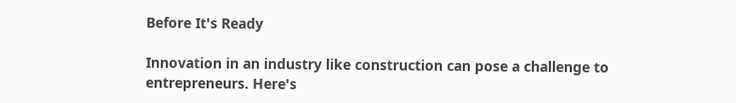Before It's Ready

Innovation in an industry like construction can pose a challenge to entrepreneurs. Here's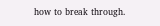how to break through.